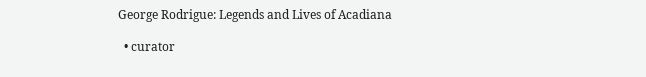George Rodrigue: Legends and Lives of Acadiana

  • curator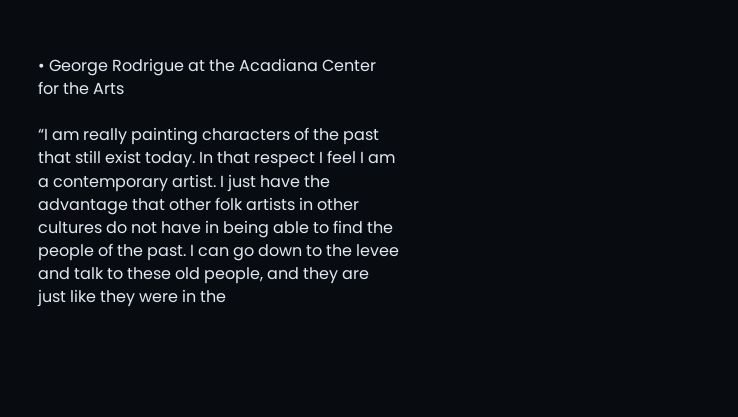• George Rodrigue at the Acadiana Center for the Arts

“I am really painting characters of the past that still exist today. In that respect I feel I am a contemporary artist. I just have the advantage that other folk artists in other cultures do not have in being able to find the people of the past. I can go down to the levee and talk to these old people, and they are just like they were in the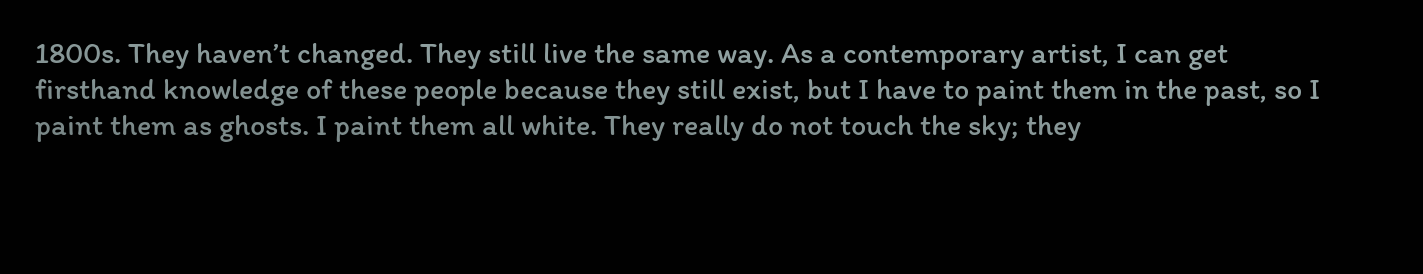1800s. They haven’t changed. They still live the same way. As a contemporary artist, I can get firsthand knowledge of these people because they still exist, but I have to paint them in the past, so I paint them as ghosts. I paint them all white. They really do not touch the sky; they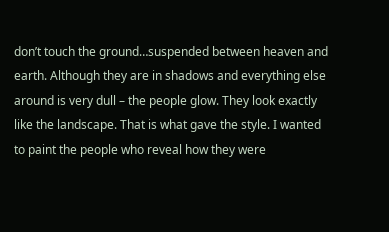don’t touch the ground…suspended between heaven and earth. Although they are in shadows and everything else around is very dull – the people glow. They look exactly like the landscape. That is what gave the style. I wanted to paint the people who reveal how they were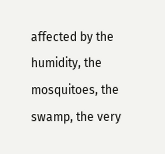affected by the humidity, the mosquitoes, the swamp, the very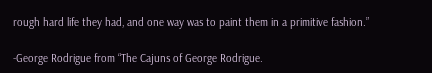rough hard life they had, and one way was to paint them in a primitive fashion.”

-George Rodrigue from “The Cajuns of George Rodrigue.